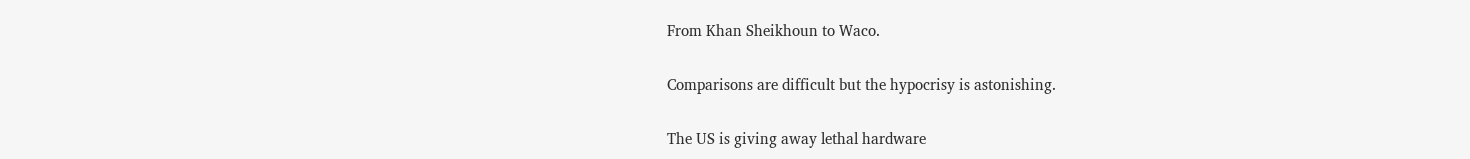From Khan Sheikhoun to Waco.

Comparisons are difficult but the hypocrisy is astonishing.

The US is giving away lethal hardware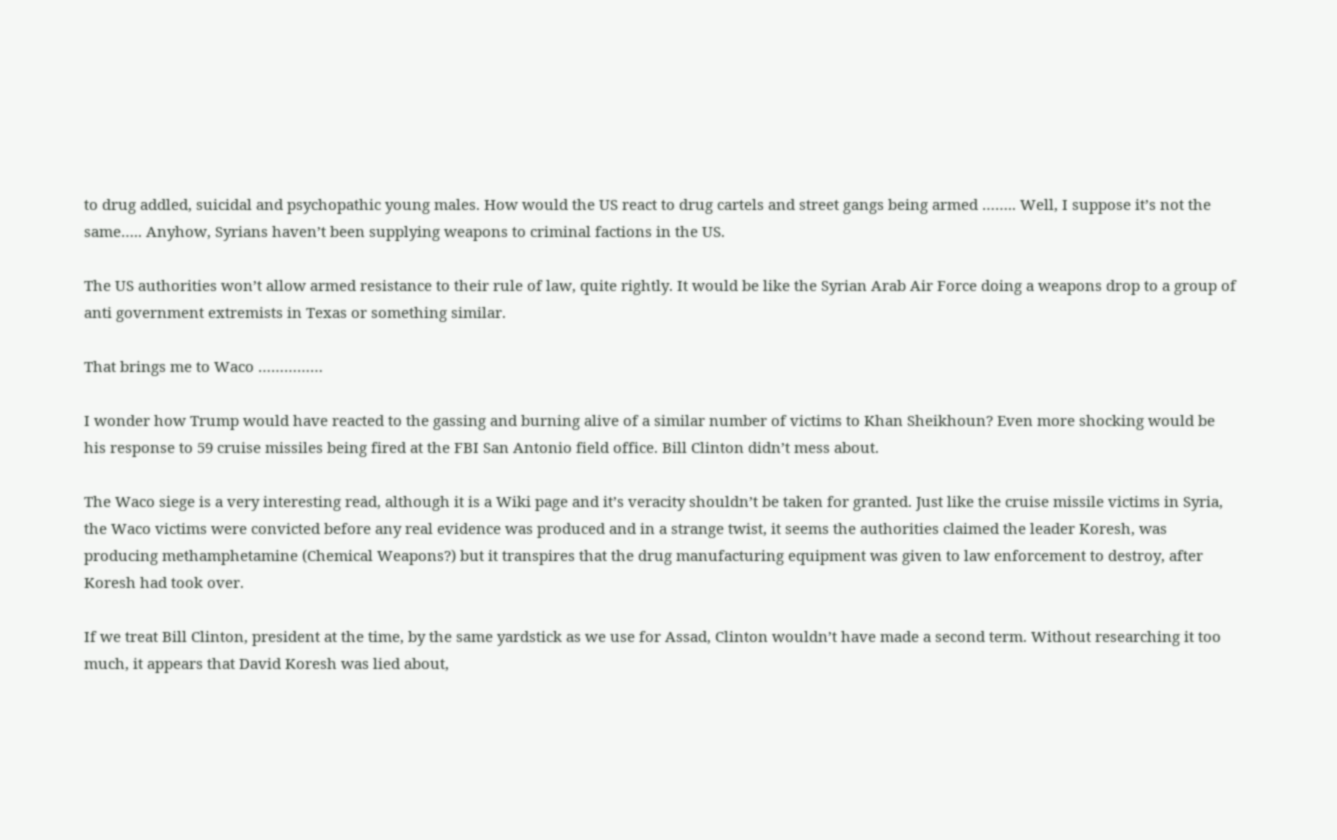to drug addled, suicidal and psychopathic young males. How would the US react to drug cartels and street gangs being armed …….. Well, I suppose it’s not the same….. Anyhow, Syrians haven’t been supplying weapons to criminal factions in the US.

The US authorities won’t allow armed resistance to their rule of law, quite rightly. It would be like the Syrian Arab Air Force doing a weapons drop to a group of anti government extremists in Texas or something similar.

That brings me to Waco ……………

I wonder how Trump would have reacted to the gassing and burning alive of a similar number of victims to Khan Sheikhoun? Even more shocking would be his response to 59 cruise missiles being fired at the FBI San Antonio field office. Bill Clinton didn’t mess about.

The Waco siege is a very interesting read, although it is a Wiki page and it’s veracity shouldn’t be taken for granted. Just like the cruise missile victims in Syria, the Waco victims were convicted before any real evidence was produced and in a strange twist, it seems the authorities claimed the leader Koresh, was producing methamphetamine (Chemical Weapons?) but it transpires that the drug manufacturing equipment was given to law enforcement to destroy, after Koresh had took over.

If we treat Bill Clinton, president at the time, by the same yardstick as we use for Assad, Clinton wouldn’t have made a second term. Without researching it too much, it appears that David Koresh was lied about,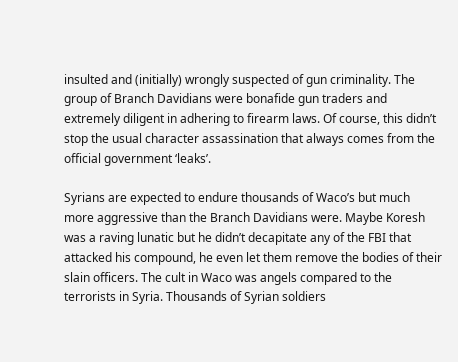insulted and (initially) wrongly suspected of gun criminality. The group of Branch Davidians were bonafide gun traders and extremely diligent in adhering to firearm laws. Of course, this didn’t stop the usual character assassination that always comes from the official government ‘leaks’.

Syrians are expected to endure thousands of Waco’s but much more aggressive than the Branch Davidians were. Maybe Koresh was a raving lunatic but he didn’t decapitate any of the FBI that attacked his compound, he even let them remove the bodies of their slain officers. The cult in Waco was angels compared to the terrorists in Syria. Thousands of Syrian soldiers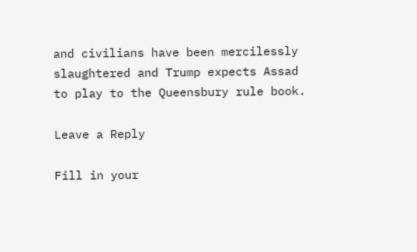and civilians have been mercilessly slaughtered and Trump expects Assad to play to the Queensbury rule book.

Leave a Reply

Fill in your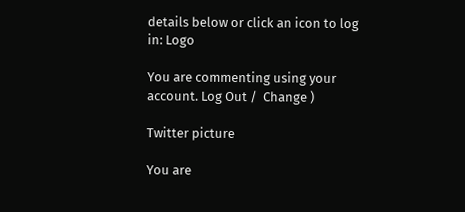details below or click an icon to log in: Logo

You are commenting using your account. Log Out /  Change )

Twitter picture

You are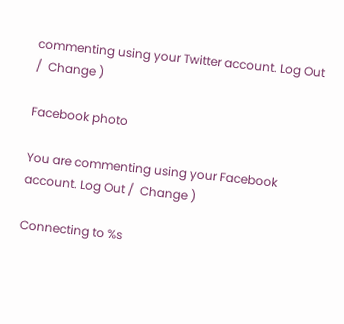commenting using your Twitter account. Log Out /  Change )

Facebook photo

You are commenting using your Facebook account. Log Out /  Change )

Connecting to %s